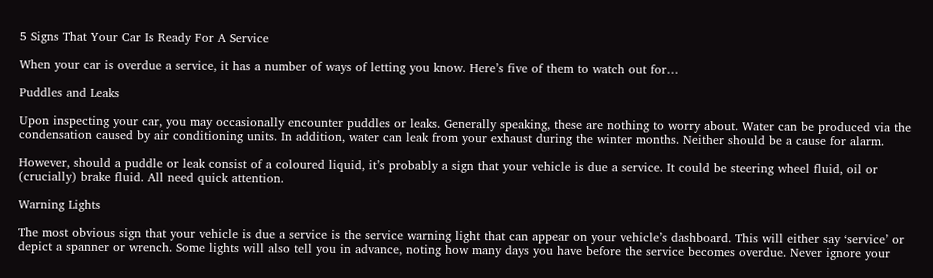5 Signs That Your Car Is Ready For A Service

When your car is overdue a service, it has a number of ways of letting you know. Here’s five of them to watch out for…

Puddles and Leaks

Upon inspecting your car, you may occasionally encounter puddles or leaks. Generally speaking, these are nothing to worry about. Water can be produced via the condensation caused by air conditioning units. In addition, water can leak from your exhaust during the winter months. Neither should be a cause for alarm.

However, should a puddle or leak consist of a coloured liquid, it’s probably a sign that your vehicle is due a service. It could be steering wheel fluid, oil or (crucially) brake fluid. All need quick attention.

Warning Lights

The most obvious sign that your vehicle is due a service is the service warning light that can appear on your vehicle’s dashboard. This will either say ‘service’ or depict a spanner or wrench. Some lights will also tell you in advance, noting how many days you have before the service becomes overdue. Never ignore your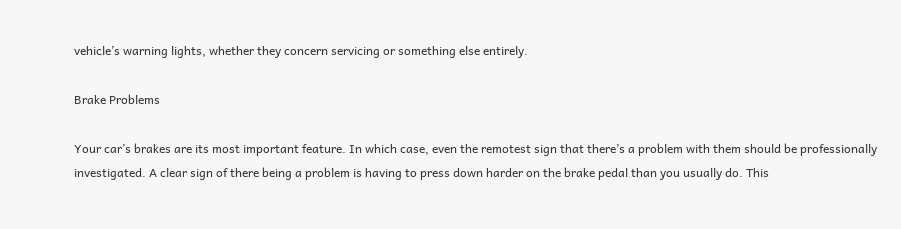vehicle’s warning lights, whether they concern servicing or something else entirely.

Brake Problems

Your car’s brakes are its most important feature. In which case, even the remotest sign that there’s a problem with them should be professionally investigated. A clear sign of there being a problem is having to press down harder on the brake pedal than you usually do. This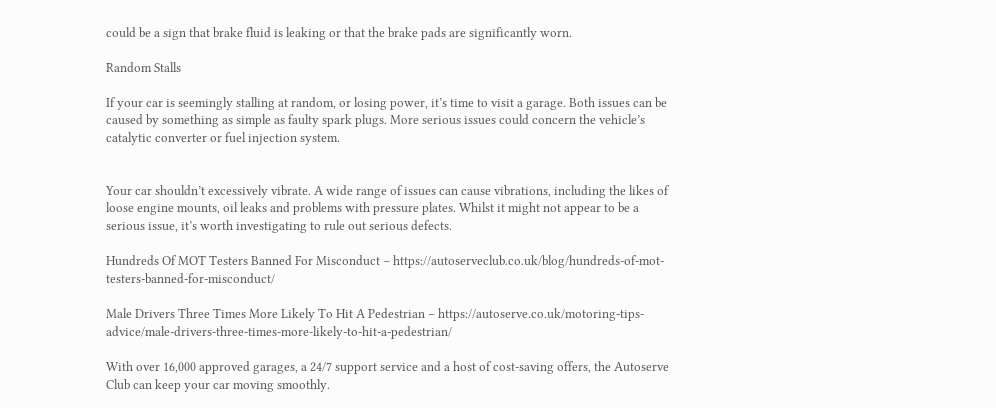could be a sign that brake fluid is leaking or that the brake pads are significantly worn.

Random Stalls

If your car is seemingly stalling at random, or losing power, it’s time to visit a garage. Both issues can be caused by something as simple as faulty spark plugs. More serious issues could concern the vehicle’s catalytic converter or fuel injection system.


Your car shouldn’t excessively vibrate. A wide range of issues can cause vibrations, including the likes of loose engine mounts, oil leaks and problems with pressure plates. Whilst it might not appear to be a serious issue, it’s worth investigating to rule out serious defects.

Hundreds Of MOT Testers Banned For Misconduct – https://autoserveclub.co.uk/blog/hundreds-of-mot-testers-banned-for-misconduct/

Male Drivers Three Times More Likely To Hit A Pedestrian – https://autoserve.co.uk/motoring-tips-advice/male-drivers-three-times-more-likely-to-hit-a-pedestrian/

With over 16,000 approved garages, a 24/7 support service and a host of cost-saving offers, the Autoserve Club can keep your car moving smoothly.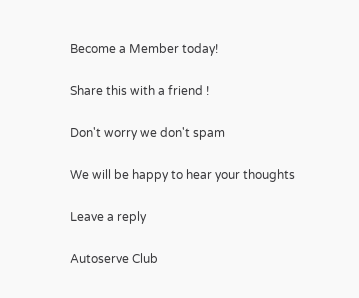Become a Member today!

Share this with a friend !

Don't worry we don't spam

We will be happy to hear your thoughts

Leave a reply

Autoserve Club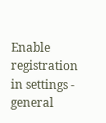Enable registration in settings - general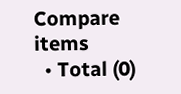Compare items
  • Total (0)